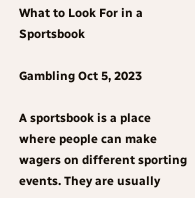What to Look For in a Sportsbook

Gambling Oct 5, 2023

A sportsbook is a place where people can make wagers on different sporting events. They are usually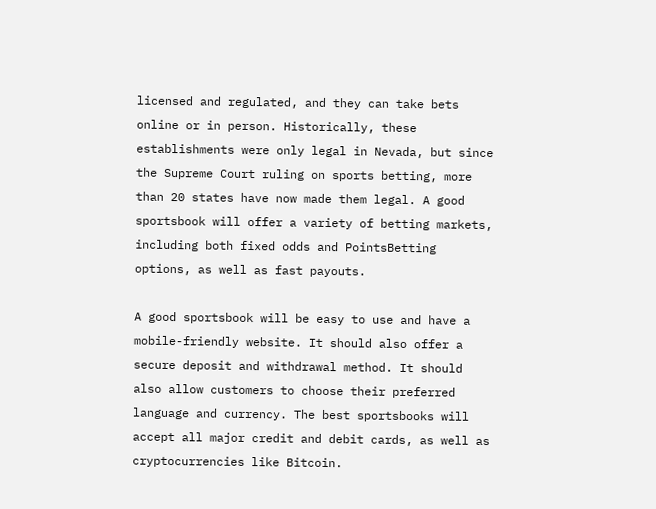licensed and regulated, and they can take bets online or in person. Historically, these establishments were only legal in Nevada, but since the Supreme Court ruling on sports betting, more than 20 states have now made them legal. A good sportsbook will offer a variety of betting markets, including both fixed odds and PointsBetting options, as well as fast payouts.

A good sportsbook will be easy to use and have a mobile-friendly website. It should also offer a secure deposit and withdrawal method. It should also allow customers to choose their preferred language and currency. The best sportsbooks will accept all major credit and debit cards, as well as cryptocurrencies like Bitcoin.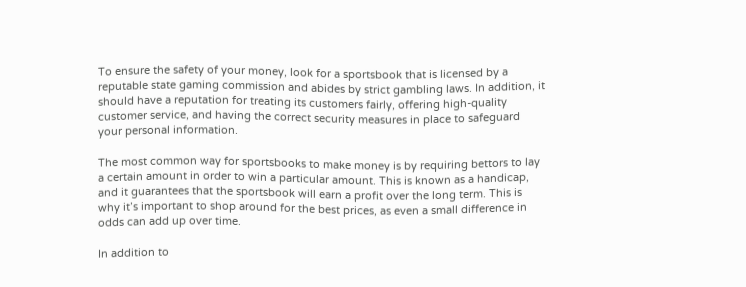To ensure the safety of your money, look for a sportsbook that is licensed by a reputable state gaming commission and abides by strict gambling laws. In addition, it should have a reputation for treating its customers fairly, offering high-quality customer service, and having the correct security measures in place to safeguard your personal information.

The most common way for sportsbooks to make money is by requiring bettors to lay a certain amount in order to win a particular amount. This is known as a handicap, and it guarantees that the sportsbook will earn a profit over the long term. This is why it’s important to shop around for the best prices, as even a small difference in odds can add up over time.

In addition to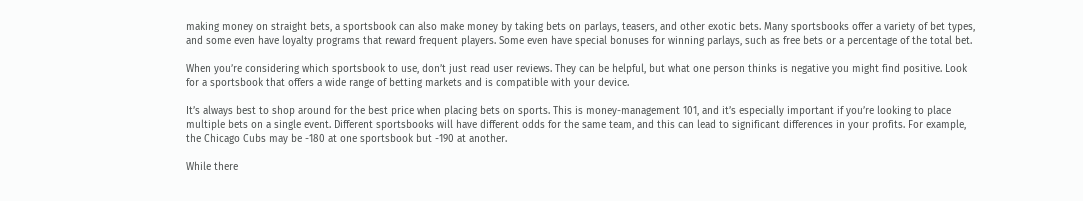making money on straight bets, a sportsbook can also make money by taking bets on parlays, teasers, and other exotic bets. Many sportsbooks offer a variety of bet types, and some even have loyalty programs that reward frequent players. Some even have special bonuses for winning parlays, such as free bets or a percentage of the total bet.

When you’re considering which sportsbook to use, don’t just read user reviews. They can be helpful, but what one person thinks is negative you might find positive. Look for a sportsbook that offers a wide range of betting markets and is compatible with your device.

It’s always best to shop around for the best price when placing bets on sports. This is money-management 101, and it’s especially important if you’re looking to place multiple bets on a single event. Different sportsbooks will have different odds for the same team, and this can lead to significant differences in your profits. For example, the Chicago Cubs may be -180 at one sportsbook but -190 at another.

While there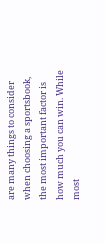are many things to consider when choosing a sportsbook, the most important factor is how much you can win. While most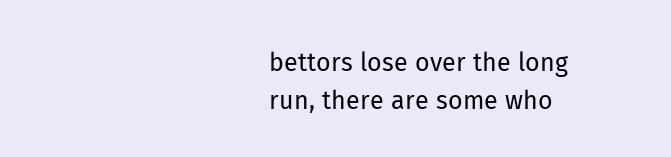bettors lose over the long run, there are some who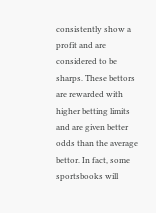consistently show a profit and are considered to be sharps. These bettors are rewarded with higher betting limits and are given better odds than the average bettor. In fact, some sportsbooks will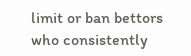limit or ban bettors who consistently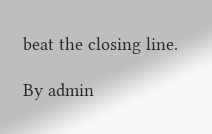beat the closing line.

By admin